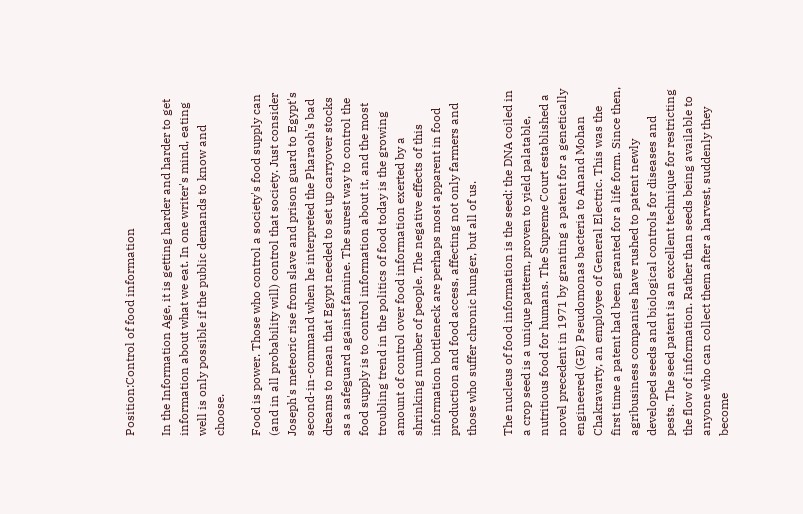Position:Control of food information

In the Information Age, it is getting harder and harder to get information about what we eat. In one writer's mind, eating well is only possible if the public demands to know and choose.

Food is power. Those who control a society's food supply can (and in all probability will) control that society. Just consider Joseph's meteoric rise from slave and prison guard to Egypt's second-in-command when he interpreted the Pharaoh's bad dreams to mean that Egypt needed to set up carryover stocks as a safeguard against famine. The surest way to control the food supply is to control information about it, and the most troubling trend in the politics of food today is the growing amount of control over food information exerted by a shrinking number of people. The negative effects of this information bottleneck are perhaps most apparent in food production and food access, affecting not only farmers and those who suffer chronic hunger, but all of us.

The nucleus of food information is the seed: the DNA coiled in a crop seed is a unique pattern, proven to yield palatable, nutritious food for humans. The Supreme Court established a novel precedent in 1971 by granting a patent for a genetically engineered (GE) Pseudomonas bacteria to Anand Mohan Chakravarty, an employee of General Electric. This was the first time a patent had been granted for a life form. Since then, agribusiness companies have rushed to patent newly developed seeds and biological controls for diseases and pests. The seed patent is an excellent technique for restricting the flow of information. Rather than seeds being available to anyone who can collect them after a harvest, suddenly they become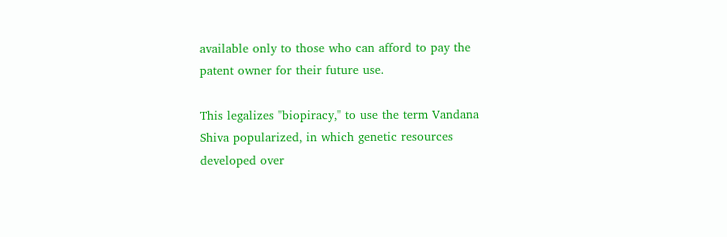available only to those who can afford to pay the patent owner for their future use.

This legalizes "biopiracy," to use the term Vandana Shiva popularized, in which genetic resources developed over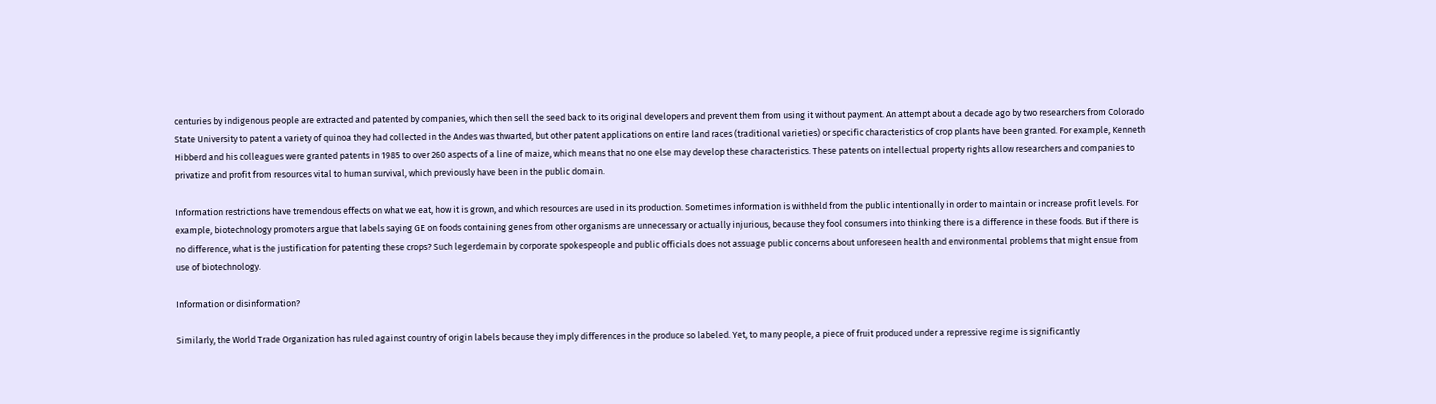centuries by indigenous people are extracted and patented by companies, which then sell the seed back to its original developers and prevent them from using it without payment. An attempt about a decade ago by two researchers from Colorado State University to patent a variety of quinoa they had collected in the Andes was thwarted, but other patent applications on entire land races (traditional varieties) or specific characteristics of crop plants have been granted. For example, Kenneth Hibberd and his colleagues were granted patents in 1985 to over 260 aspects of a line of maize, which means that no one else may develop these characteristics. These patents on intellectual property rights allow researchers and companies to privatize and profit from resources vital to human survival, which previously have been in the public domain.

Information restrictions have tremendous effects on what we eat, how it is grown, and which resources are used in its production. Sometimes information is withheld from the public intentionally in order to maintain or increase profit levels. For example, biotechnology promoters argue that labels saying GE on foods containing genes from other organisms are unnecessary or actually injurious, because they fool consumers into thinking there is a difference in these foods. But if there is no difference, what is the justification for patenting these crops? Such legerdemain by corporate spokespeople and public officials does not assuage public concerns about unforeseen health and environmental problems that might ensue from use of biotechnology.

Information or disinformation?

Similarly, the World Trade Organization has ruled against country of origin labels because they imply differences in the produce so labeled. Yet, to many people, a piece of fruit produced under a repressive regime is significantly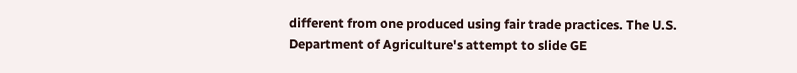different from one produced using fair trade practices. The U.S. Department of Agriculture's attempt to slide GE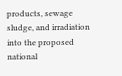products, sewage sludge, and irradiation into the proposed national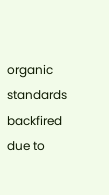organic standards backfired due to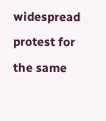widespread protest for the same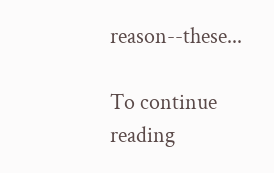reason--these...

To continue reading